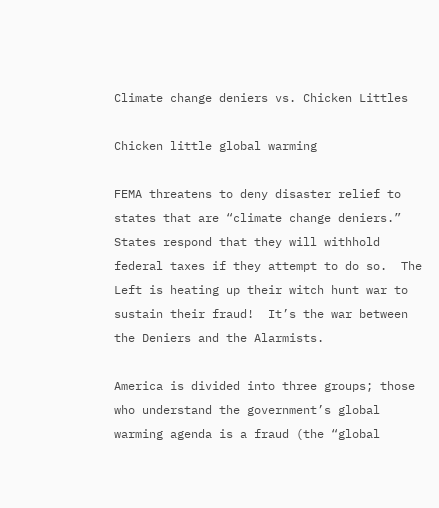Climate change deniers vs. Chicken Littles

Chicken little global warming

FEMA threatens to deny disaster relief to states that are “climate change deniers.”  States respond that they will withhold federal taxes if they attempt to do so.  The Left is heating up their witch hunt war to sustain their fraud!  It’s the war between the Deniers and the Alarmists.

America is divided into three groups; those who understand the government’s global warming agenda is a fraud (the “global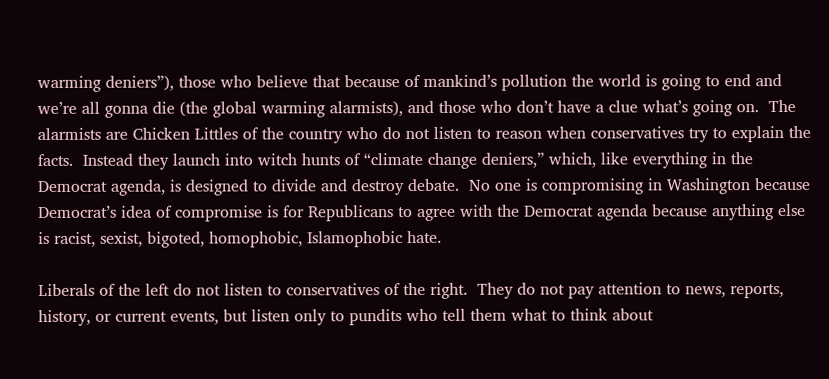warming deniers”), those who believe that because of mankind’s pollution the world is going to end and we’re all gonna die (the global warming alarmists), and those who don’t have a clue what’s going on.  The alarmists are Chicken Littles of the country who do not listen to reason when conservatives try to explain the facts.  Instead they launch into witch hunts of “climate change deniers,” which, like everything in the Democrat agenda, is designed to divide and destroy debate.  No one is compromising in Washington because Democrat’s idea of compromise is for Republicans to agree with the Democrat agenda because anything else is racist, sexist, bigoted, homophobic, Islamophobic hate.

Liberals of the left do not listen to conservatives of the right.  They do not pay attention to news, reports, history, or current events, but listen only to pundits who tell them what to think about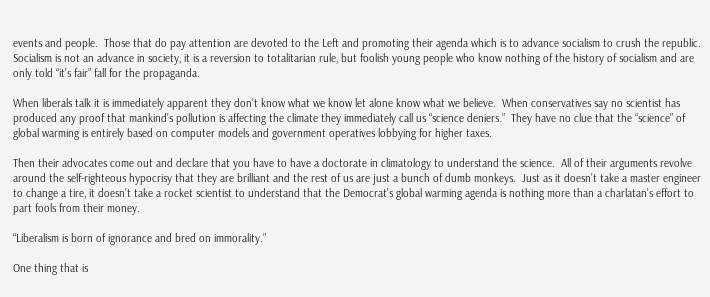events and people.  Those that do pay attention are devoted to the Left and promoting their agenda which is to advance socialism to crush the republic.  Socialism is not an advance in society, it is a reversion to totalitarian rule, but foolish young people who know nothing of the history of socialism and are only told “it’s fair” fall for the propaganda.

When liberals talk it is immediately apparent they don’t know what we know let alone know what we believe.  When conservatives say no scientist has produced any proof that mankind’s pollution is affecting the climate they immediately call us “science deniers.”  They have no clue that the “science” of global warming is entirely based on computer models and government operatives lobbying for higher taxes.

Then their advocates come out and declare that you have to have a doctorate in climatology to understand the science.  All of their arguments revolve around the self-righteous hypocrisy that they are brilliant and the rest of us are just a bunch of dumb monkeys.  Just as it doesn’t take a master engineer to change a tire, it doesn’t take a rocket scientist to understand that the Democrat’s global warming agenda is nothing more than a charlatan’s effort to part fools from their money.

“Liberalism is born of ignorance and bred on immorality.”

One thing that is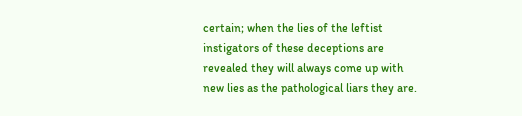certain; when the lies of the leftist instigators of these deceptions are revealed they will always come up with new lies as the pathological liars they are.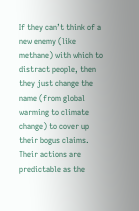If they can’t think of a new enemy (like methane) with which to distract people, then they just change the name (from global warming to climate change) to cover up their bogus claims.  Their actions are predictable as the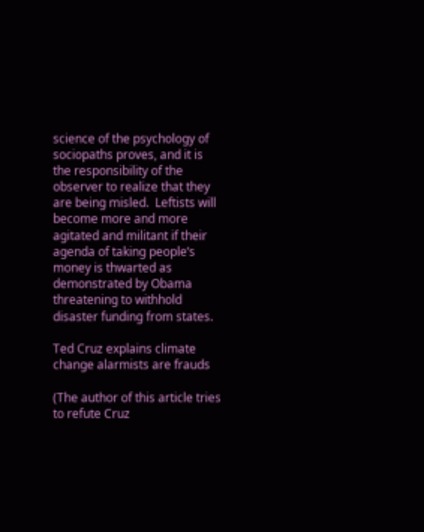science of the psychology of sociopaths proves, and it is the responsibility of the observer to realize that they are being misled.  Leftists will become more and more agitated and militant if their agenda of taking people’s money is thwarted as demonstrated by Obama threatening to withhold disaster funding from states.

Ted Cruz explains climate change alarmists are frauds

(The author of this article tries to refute Cruz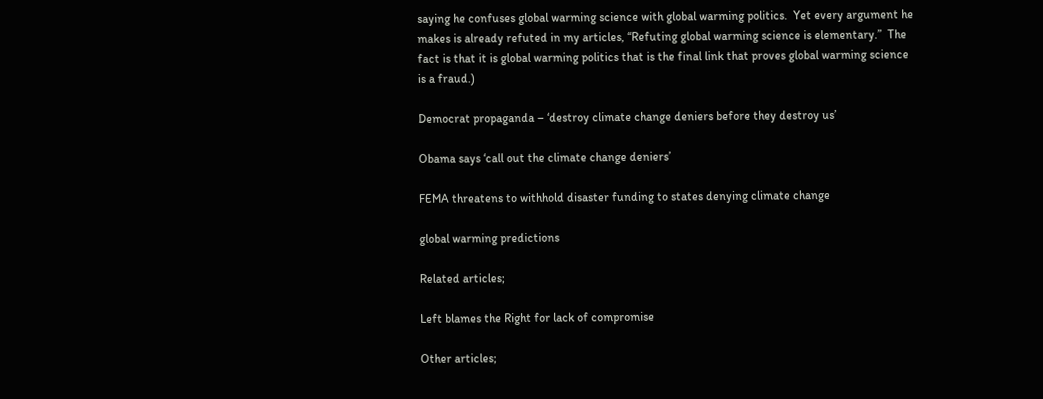saying he confuses global warming science with global warming politics.  Yet every argument he makes is already refuted in my articles, “Refuting global warming science is elementary.”  The fact is that it is global warming politics that is the final link that proves global warming science is a fraud.)

Democrat propaganda – ‘destroy climate change deniers before they destroy us’

Obama says ‘call out the climate change deniers’

FEMA threatens to withhold disaster funding to states denying climate change

global warming predictions

Related articles;

Left blames the Right for lack of compromise

Other articles;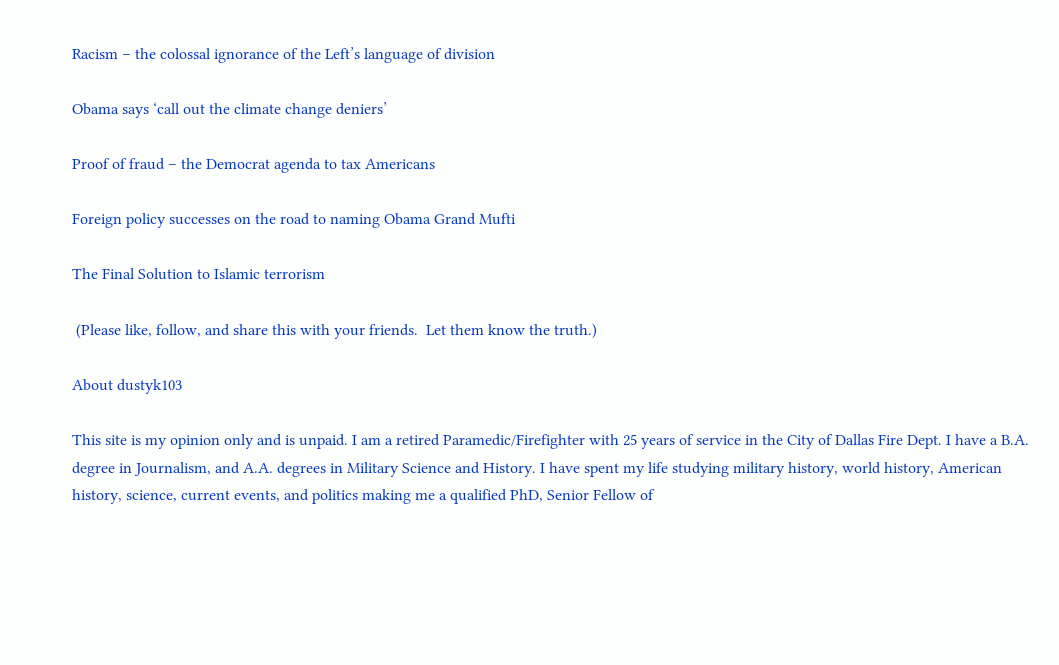Racism – the colossal ignorance of the Left’s language of division

Obama says ‘call out the climate change deniers’

Proof of fraud – the Democrat agenda to tax Americans

Foreign policy successes on the road to naming Obama Grand Mufti

The Final Solution to Islamic terrorism

 (Please like, follow, and share this with your friends.  Let them know the truth.)

About dustyk103

This site is my opinion only and is unpaid. I am a retired Paramedic/Firefighter with 25 years of service in the City of Dallas Fire Dept. I have a B.A. degree in Journalism, and A.A. degrees in Military Science and History. I have spent my life studying military history, world history, American history, science, current events, and politics making me a qualified PhD, Senior Fellow of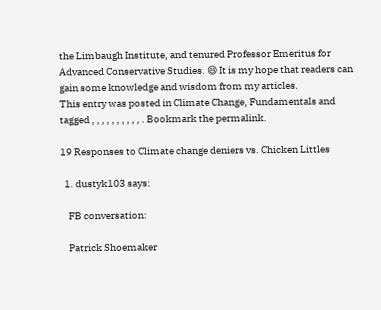the Limbaugh Institute, and tenured Professor Emeritus for Advanced Conservative Studies. 😄 It is my hope that readers can gain some knowledge and wisdom from my articles.
This entry was posted in Climate Change, Fundamentals and tagged , , , , , , , , , , . Bookmark the permalink.

19 Responses to Climate change deniers vs. Chicken Littles

  1. dustyk103 says:

    FB conversation:

    Patrick Shoemaker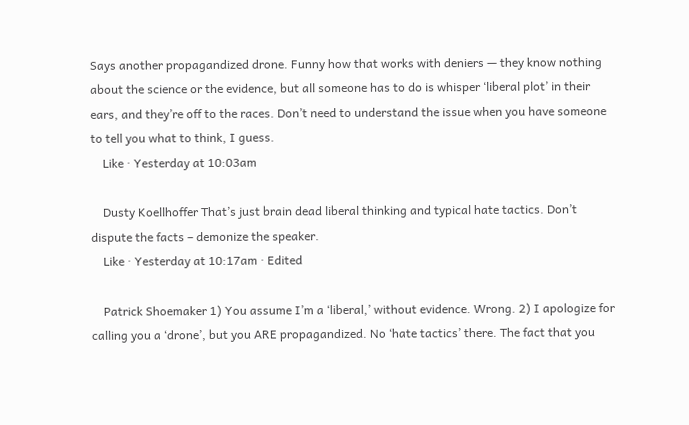Says another propagandized drone. Funny how that works with deniers — they know nothing about the science or the evidence, but all someone has to do is whisper ‘liberal plot’ in their ears, and they’re off to the races. Don’t need to understand the issue when you have someone to tell you what to think, I guess.
    Like · Yesterday at 10:03am

    Dusty Koellhoffer That’s just brain dead liberal thinking and typical hate tactics. Don’t dispute the facts – demonize the speaker.
    Like · Yesterday at 10:17am · Edited

    Patrick Shoemaker 1) You assume I’m a ‘liberal,’ without evidence. Wrong. 2) I apologize for calling you a ‘drone’, but you ARE propagandized. No ‘hate tactics’ there. The fact that you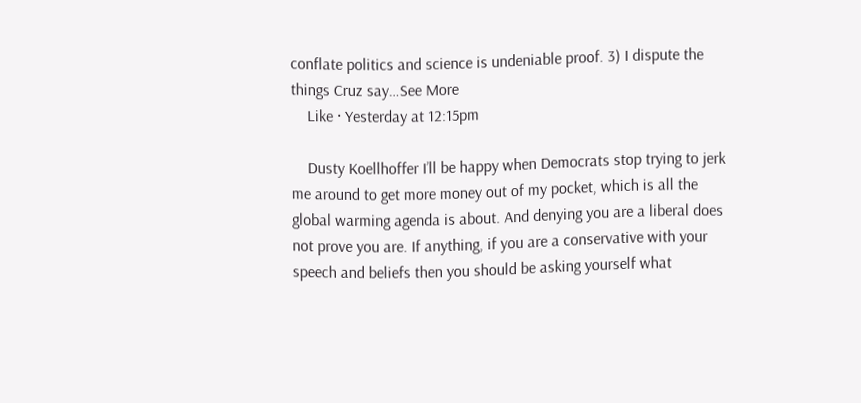conflate politics and science is undeniable proof. 3) I dispute the things Cruz say…See More
    Like · Yesterday at 12:15pm

    Dusty Koellhoffer I’ll be happy when Democrats stop trying to jerk me around to get more money out of my pocket, which is all the global warming agenda is about. And denying you are a liberal does not prove you are. If anything, if you are a conservative with your speech and beliefs then you should be asking yourself what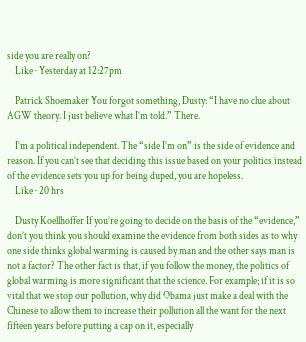side you are really on?
    Like · Yesterday at 12:27pm

    Patrick Shoemaker You forgot something, Dusty: “I have no clue about AGW theory. I just believe what I’m told.” There.

    I’m a political independent. The “side I’m on” is the side of evidence and reason. If you can’t see that deciding this issue based on your politics instead of the evidence sets you up for being duped, you are hopeless.
    Like · 20 hrs

    Dusty Koellhoffer If you’re going to decide on the basis of the “evidence,” don’t you think you should examine the evidence from both sides as to why one side thinks global warming is caused by man and the other says man is not a factor? The other fact is that, if you follow the money, the politics of global warming is more significant that the science. For example; if it is so vital that we stop our pollution, why did Obama just make a deal with the Chinese to allow them to increase their pollution all the want for the next fifteen years before putting a cap on it, especially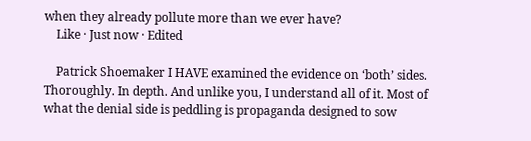when they already pollute more than we ever have?
    Like · Just now · Edited

    Patrick Shoemaker I HAVE examined the evidence on ‘both’ sides. Thoroughly. In depth. And unlike you, I understand all of it. Most of what the denial side is peddling is propaganda designed to sow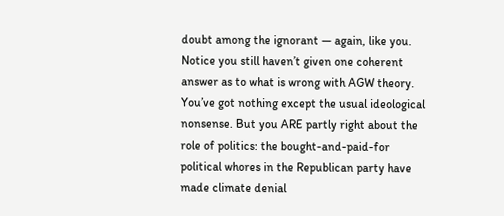doubt among the ignorant — again, like you. Notice you still haven’t given one coherent answer as to what is wrong with AGW theory. You’ve got nothing except the usual ideological nonsense. But you ARE partly right about the role of politics: the bought-and-paid-for political whores in the Republican party have made climate denial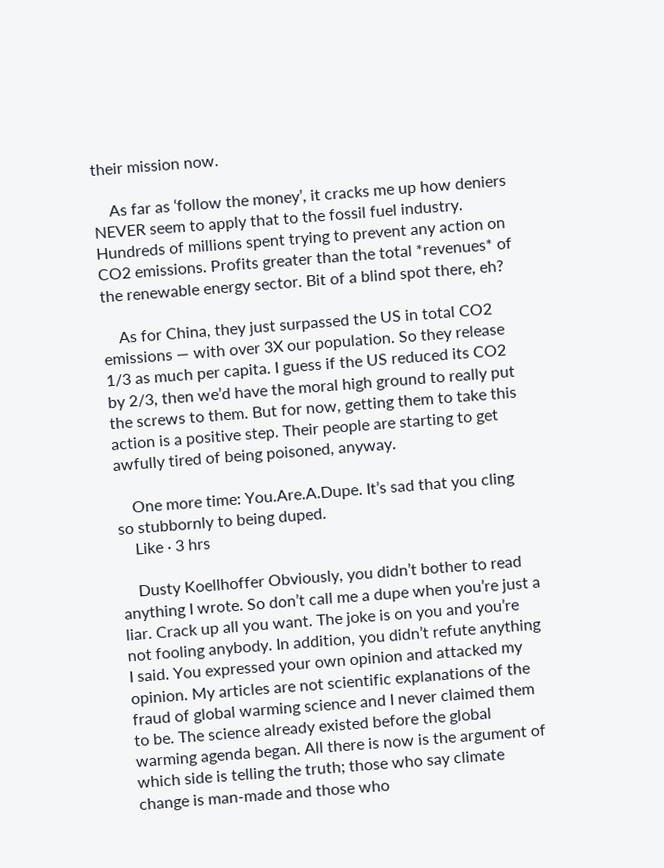their mission now.

    As far as ‘follow the money’, it cracks me up how deniers NEVER seem to apply that to the fossil fuel industry. Hundreds of millions spent trying to prevent any action on CO2 emissions. Profits greater than the total *revenues* of the renewable energy sector. Bit of a blind spot there, eh?

    As for China, they just surpassed the US in total CO2 emissions — with over 3X our population. So they release 1/3 as much per capita. I guess if the US reduced its CO2 by 2/3, then we’d have the moral high ground to really put the screws to them. But for now, getting them to take this action is a positive step. Their people are starting to get awfully tired of being poisoned, anyway.

    One more time: You.Are.A.Dupe. It’s sad that you cling so stubbornly to being duped.
    Like · 3 hrs

    Dusty Koellhoffer Obviously, you didn’t bother to read anything I wrote. So don’t call me a dupe when you’re just a liar. Crack up all you want. The joke is on you and you’re not fooling anybody. In addition, you didn’t refute anything I said. You expressed your own opinion and attacked my opinion. My articles are not scientific explanations of the fraud of global warming science and I never claimed them to be. The science already existed before the global warming agenda began. All there is now is the argument of which side is telling the truth; those who say climate change is man-made and those who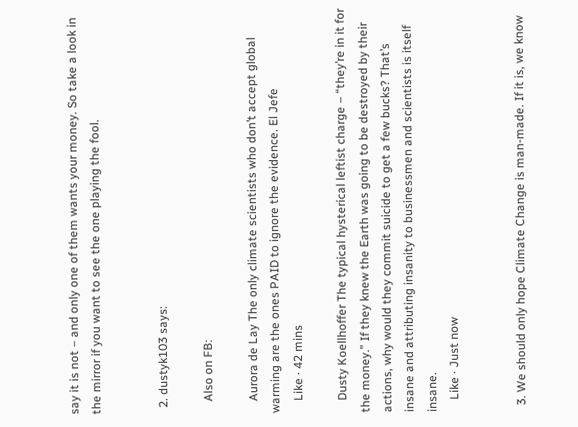say it is not – and only one of them wants your money. So take a look in the mirror if you want to see the one playing the fool.


  2. dustyk103 says:

    Also on FB:

    Aurora de Lay The only climate scientists who don’t accept global warming are the ones PAID to ignore the evidence. El Jefe
    Like · 42 mins

    Dusty Koellhoffer The typical hysterical leftist charge – “they’re in it for the money.” If they knew the Earth was going to be destroyed by their actions, why would they commit suicide to get a few bucks? That’s insane and attributing insanity to businessmen and scientists is itself insane.
    Like · Just now


  3. We should only hope Climate Change is man-made. If it is, we know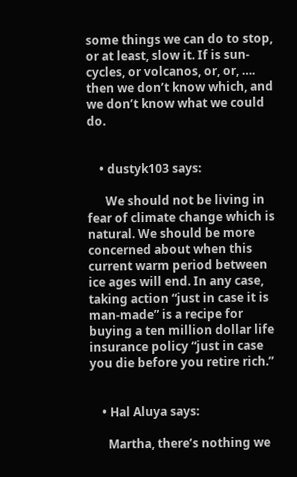some things we can do to stop, or at least, slow it. If is sun-cycles, or volcanos, or, or, …. then we don’t know which, and we don’t know what we could do.


    • dustyk103 says:

      We should not be living in fear of climate change which is natural. We should be more concerned about when this current warm period between ice ages will end. In any case, taking action “just in case it is man-made” is a recipe for buying a ten million dollar life insurance policy “just in case you die before you retire rich.”


    • Hal Aluya says:

      Martha, there’s nothing we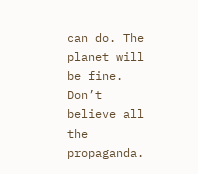can do. The planet will be fine. Don’t believe all the propaganda.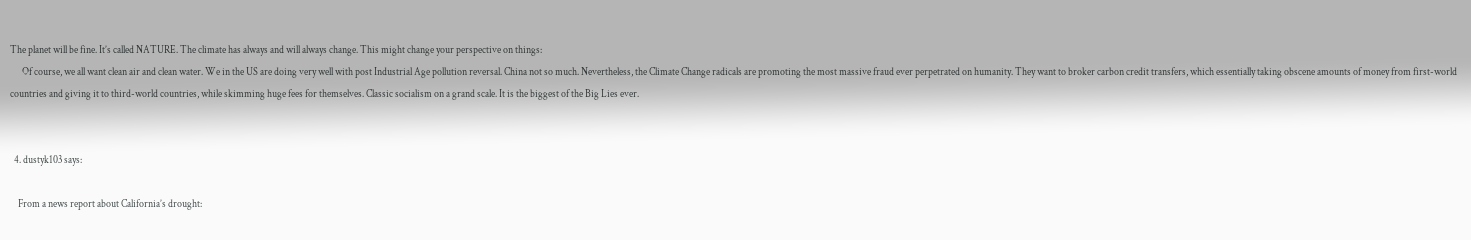The planet will be fine. It’s called NATURE. The climate has always and will always change. This might change your perspective on things:
      Of course, we all want clean air and clean water. We in the US are doing very well with post Industrial Age pollution reversal. China not so much. Nevertheless, the Climate Change radicals are promoting the most massive fraud ever perpetrated on humanity. They want to broker carbon credit transfers, which essentially taking obscene amounts of money from first-world countries and giving it to third-world countries, while skimming huge fees for themselves. Classic socialism on a grand scale. It is the biggest of the Big Lies ever.


  4. dustyk103 says:

    From a news report about California’s drought: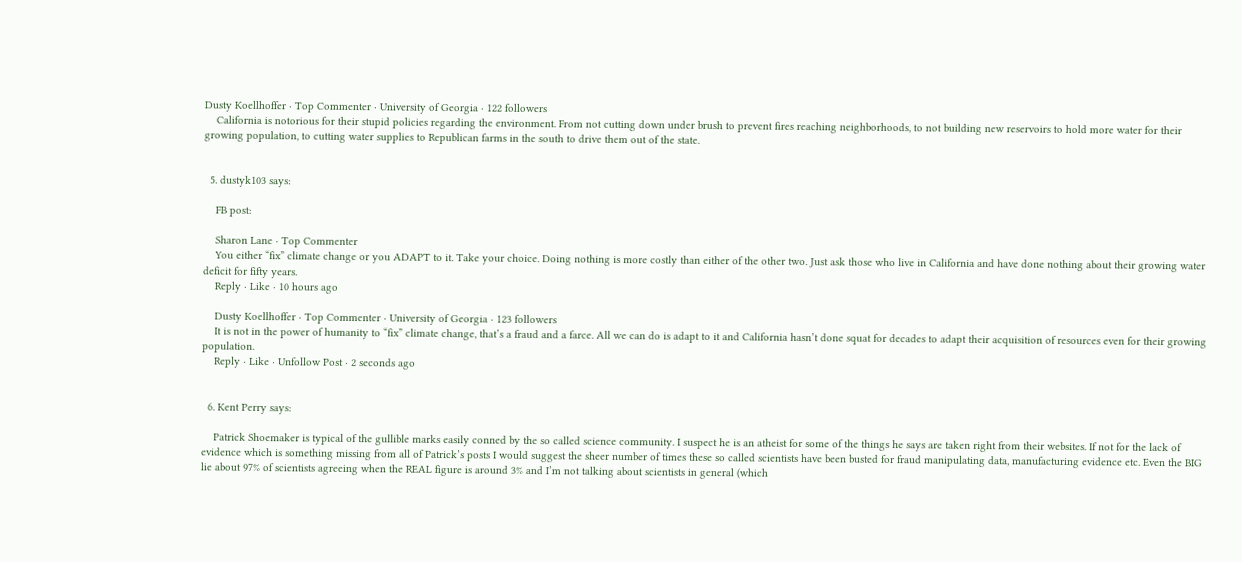Dusty Koellhoffer · Top Commenter · University of Georgia · 122 followers
    California is notorious for their stupid policies regarding the environment. From not cutting down under brush to prevent fires reaching neighborhoods, to not building new reservoirs to hold more water for their growing population, to cutting water supplies to Republican farms in the south to drive them out of the state.


  5. dustyk103 says:

    FB post:

    Sharon Lane · Top Commenter
    You either “fix” climate change or you ADAPT to it. Take your choice. Doing nothing is more costly than either of the other two. Just ask those who live in California and have done nothing about their growing water deficit for fifty years.
    Reply · Like · 10 hours ago

    Dusty Koellhoffer · Top Commenter · University of Georgia · 123 followers
    It is not in the power of humanity to “fix” climate change, that’s a fraud and a farce. All we can do is adapt to it and California hasn’t done squat for decades to adapt their acquisition of resources even for their growing population.
    Reply · Like · Unfollow Post · 2 seconds ago


  6. Kent Perry says:

    Patrick Shoemaker is typical of the gullible marks easily conned by the so called science community. I suspect he is an atheist for some of the things he says are taken right from their websites. If not for the lack of evidence which is something missing from all of Patrick’s posts I would suggest the sheer number of times these so called scientists have been busted for fraud manipulating data, manufacturing evidence etc. Even the BIG lie about 97% of scientists agreeing when the REAL figure is around 3% and I’m not talking about scientists in general (which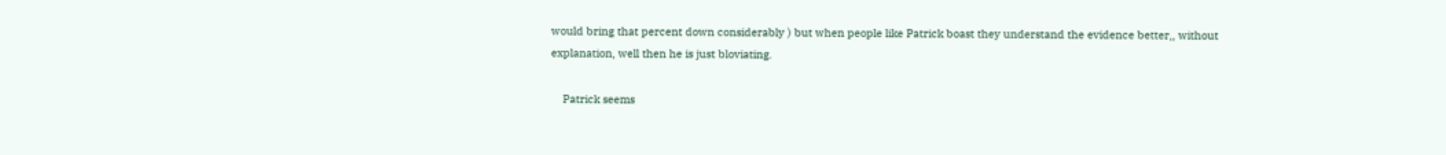would bring that percent down considerably ) but when people like Patrick boast they understand the evidence better,, without explanation, well then he is just bloviating.

    Patrick seems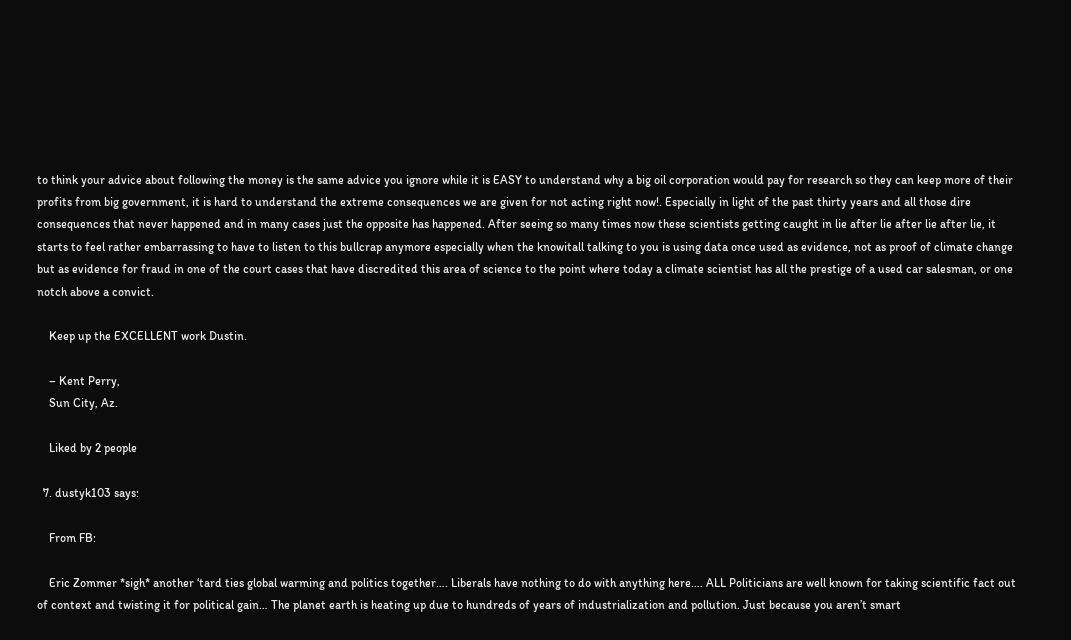to think your advice about following the money is the same advice you ignore while it is EASY to understand why a big oil corporation would pay for research so they can keep more of their profits from big government, it is hard to understand the extreme consequences we are given for not acting right now!. Especially in light of the past thirty years and all those dire consequences that never happened and in many cases just the opposite has happened. After seeing so many times now these scientists getting caught in lie after lie after lie after lie, it starts to feel rather embarrassing to have to listen to this bullcrap anymore especially when the knowitall talking to you is using data once used as evidence, not as proof of climate change but as evidence for fraud in one of the court cases that have discredited this area of science to the point where today a climate scientist has all the prestige of a used car salesman, or one notch above a convict.

    Keep up the EXCELLENT work Dustin.

    – Kent Perry,
    Sun City, Az.

    Liked by 2 people

  7. dustyk103 says:

    From FB:

    Eric Zommer *sigh* another ‘tard ties global warming and politics together…. Liberals have nothing to do with anything here…. ALL Politicians are well known for taking scientific fact out of context and twisting it for political gain… The planet earth is heating up due to hundreds of years of industrialization and pollution. Just because you aren’t smart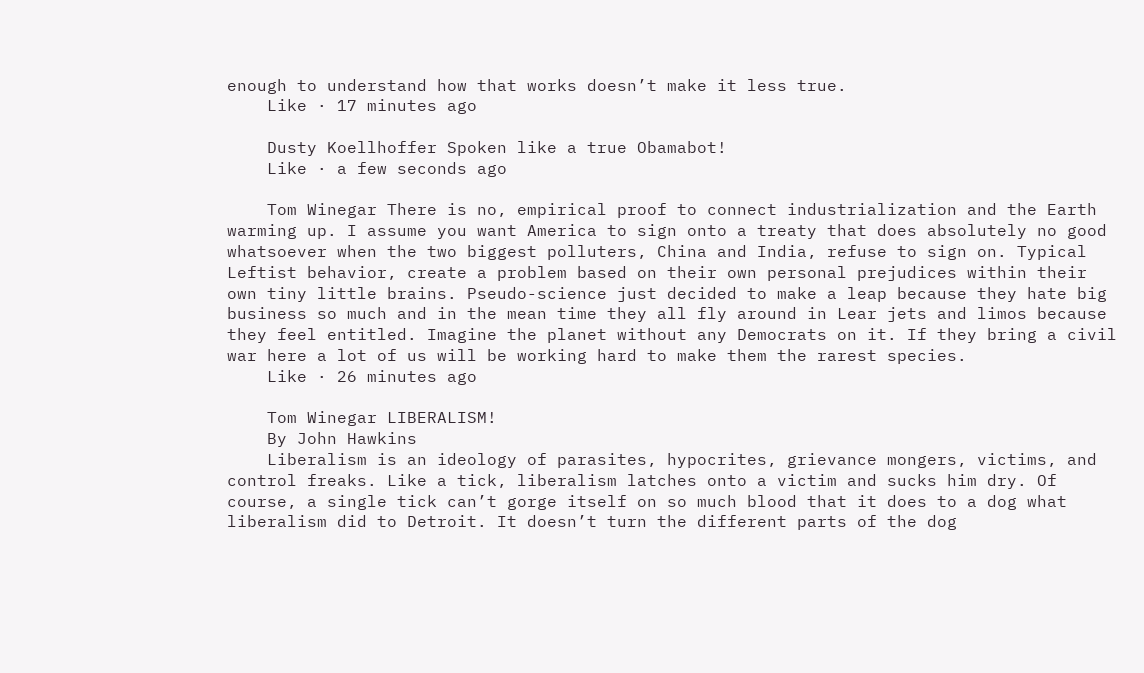enough to understand how that works doesn’t make it less true.
    Like · 17 minutes ago

    Dusty Koellhoffer Spoken like a true Obamabot!
    Like · a few seconds ago

    Tom Winegar There is no, empirical proof to connect industrialization and the Earth warming up. I assume you want America to sign onto a treaty that does absolutely no good whatsoever when the two biggest polluters, China and India, refuse to sign on. Typical Leftist behavior, create a problem based on their own personal prejudices within their own tiny little brains. Pseudo-science just decided to make a leap because they hate big business so much and in the mean time they all fly around in Lear jets and limos because they feel entitled. Imagine the planet without any Democrats on it. If they bring a civil war here a lot of us will be working hard to make them the rarest species.
    Like · 26 minutes ago

    Tom Winegar LIBERALISM!
    By John Hawkins
    Liberalism is an ideology of parasites, hypocrites, grievance mongers, victims, and control freaks. Like a tick, liberalism latches onto a victim and sucks him dry. Of course, a single tick can’t gorge itself on so much blood that it does to a dog what liberalism did to Detroit. It doesn’t turn the different parts of the dog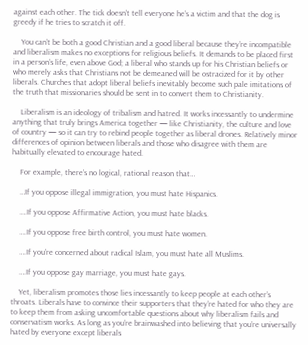against each other. The tick doesn’t tell everyone he’s a victim and that the dog is greedy if he tries to scratch it off.

    You can’t be both a good Christian and a good liberal because they’re incompatible and liberalism makes no exceptions for religious beliefs. It demands to be placed first in a person’s life, even above God; a liberal who stands up for his Christian beliefs or who merely asks that Christians not be demeaned will be ostracized for it by other liberals. Churches that adopt liberal beliefs inevitably become such pale imitations of the truth that missionaries should be sent in to convert them to Christianity.

    Liberalism is an ideology of tribalism and hatred. It works incessantly to undermine anything that truly brings America together — like Christianity, the culture and love of country — so it can try to rebind people together as liberal drones. Relatively minor differences of opinion between liberals and those who disagree with them are habitually elevated to encourage hated.

    For example, there’s no logical, rational reason that…

    …If you oppose illegal immigration, you must hate Hispanics.

    ….If you oppose Affirmative Action, you must hate blacks.

    ….If you oppose free birth control, you must hate women.

    ….If you’re concerned about radical Islam, you must hate all Muslims.

    ….If you oppose gay marriage, you must hate gays.

    Yet, liberalism promotes those lies incessantly to keep people at each other’s throats. Liberals have to convince their supporters that they’re hated for who they are to keep them from asking uncomfortable questions about why liberalism fails and conservatism works. As long as you’re brainwashed into believing that you’re universally hated by everyone except liberals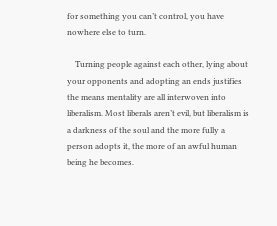for something you can’t control, you have nowhere else to turn.

    Turning people against each other, lying about your opponents and adopting an ends justifies the means mentality are all interwoven into liberalism. Most liberals aren’t evil, but liberalism is a darkness of the soul and the more fully a person adopts it, the more of an awful human being he becomes.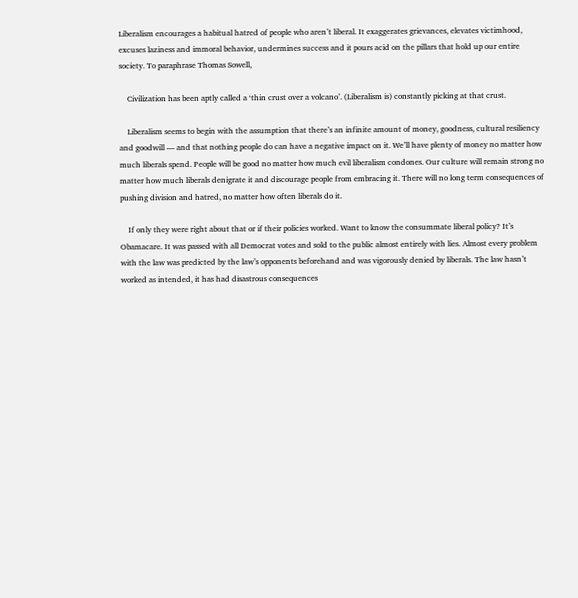Liberalism encourages a habitual hatred of people who aren’t liberal. It exaggerates grievances, elevates victimhood, excuses laziness and immoral behavior, undermines success and it pours acid on the pillars that hold up our entire society. To paraphrase Thomas Sowell,

    Civilization has been aptly called a ‘thin crust over a volcano’. (Liberalism is) constantly picking at that crust.

    Liberalism seems to begin with the assumption that there’s an infinite amount of money, goodness, cultural resiliency and goodwill — and that nothing people do can have a negative impact on it. We’ll have plenty of money no matter how much liberals spend. People will be good no matter how much evil liberalism condones. Our culture will remain strong no matter how much liberals denigrate it and discourage people from embracing it. There will no long term consequences of pushing division and hatred, no matter how often liberals do it.

    If only they were right about that or if their policies worked. Want to know the consummate liberal policy? It’s Obamacare. It was passed with all Democrat votes and sold to the public almost entirely with lies. Almost every problem with the law was predicted by the law’s opponents beforehand and was vigorously denied by liberals. The law hasn’t worked as intended, it has had disastrous consequences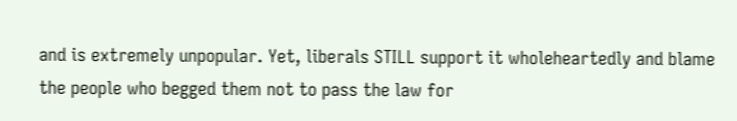and is extremely unpopular. Yet, liberals STILL support it wholeheartedly and blame the people who begged them not to pass the law for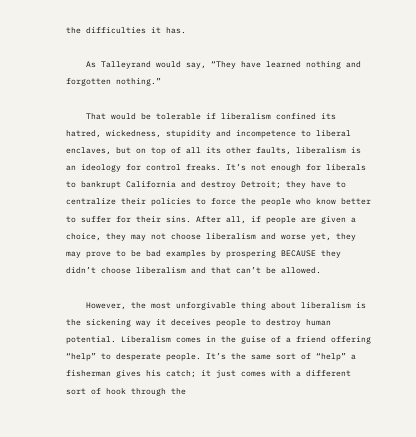the difficulties it has.

    As Talleyrand would say, “They have learned nothing and forgotten nothing.”

    That would be tolerable if liberalism confined its hatred, wickedness, stupidity and incompetence to liberal enclaves, but on top of all its other faults, liberalism is an ideology for control freaks. It’s not enough for liberals to bankrupt California and destroy Detroit; they have to centralize their policies to force the people who know better to suffer for their sins. After all, if people are given a choice, they may not choose liberalism and worse yet, they may prove to be bad examples by prospering BECAUSE they didn’t choose liberalism and that can’t be allowed.

    However, the most unforgivable thing about liberalism is the sickening way it deceives people to destroy human potential. Liberalism comes in the guise of a friend offering “help” to desperate people. It’s the same sort of “help” a fisherman gives his catch; it just comes with a different sort of hook through the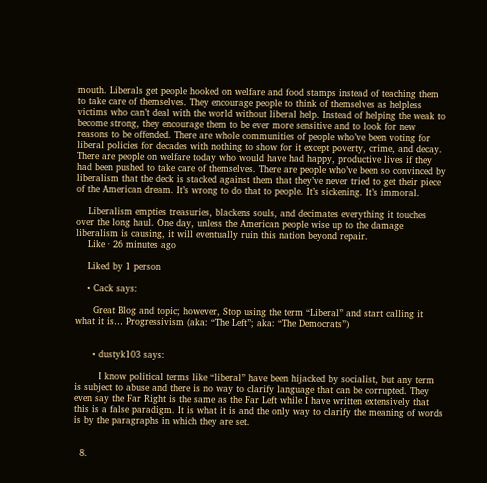mouth. Liberals get people hooked on welfare and food stamps instead of teaching them to take care of themselves. They encourage people to think of themselves as helpless victims who can’t deal with the world without liberal help. Instead of helping the weak to become strong, they encourage them to be ever more sensitive and to look for new reasons to be offended. There are whole communities of people who’ve been voting for liberal policies for decades with nothing to show for it except poverty, crime, and decay. There are people on welfare today who would have had happy, productive lives if they had been pushed to take care of themselves. There are people who’ve been so convinced by liberalism that the deck is stacked against them that they’ve never tried to get their piece of the American dream. It’s wrong to do that to people. It’s sickening. It’s immoral.

    Liberalism empties treasuries, blackens souls, and decimates everything it touches over the long haul. One day, unless the American people wise up to the damage liberalism is causing, it will eventually ruin this nation beyond repair.
    Like · 26 minutes ago

    Liked by 1 person

    • Cack says:

      Great Blog and topic; however, Stop using the term “Liberal” and start calling it what it is… Progressivism (aka: “The Left”; aka: “The Democrats”)


      • dustyk103 says:

        I know political terms like “liberal” have been hijacked by socialist, but any term is subject to abuse and there is no way to clarify language that can be corrupted. They even say the Far Right is the same as the Far Left while I have written extensively that this is a false paradigm. It is what it is and the only way to clarify the meaning of words is by the paragraphs in which they are set.


  8.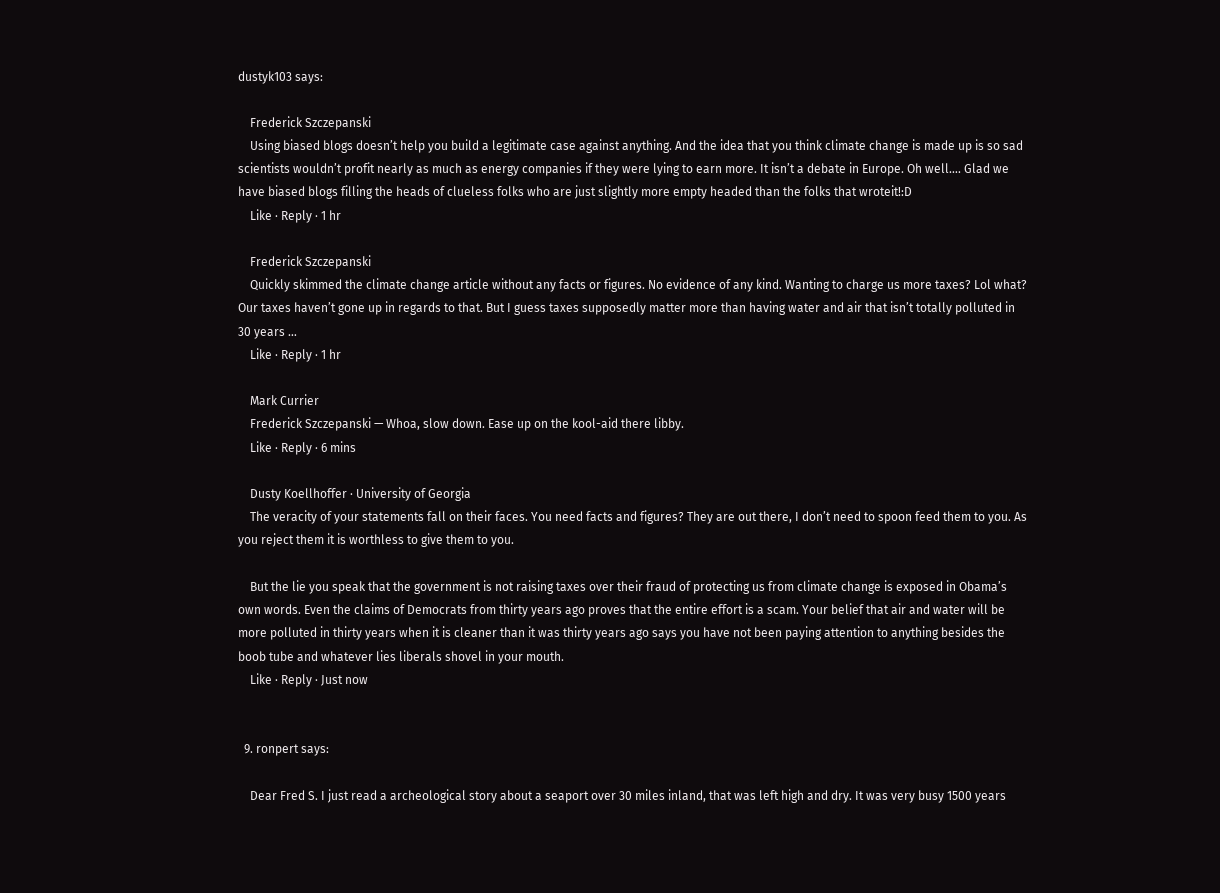dustyk103 says:

    Frederick Szczepanski
    Using biased blogs doesn’t help you build a legitimate case against anything. And the idea that you think climate change is made up is so sad scientists wouldn’t profit nearly as much as energy companies if they were lying to earn more. It isn’t a debate in Europe. Oh well…. Glad we have biased blogs filling the heads of clueless folks who are just slightly more empty headed than the folks that wroteit!:D
    Like · Reply · 1 hr

    Frederick Szczepanski
    Quickly skimmed the climate change article without any facts or figures. No evidence of any kind. Wanting to charge us more taxes? Lol what? Our taxes haven’t gone up in regards to that. But I guess taxes supposedly matter more than having water and air that isn’t totally polluted in 30 years …
    Like · Reply · 1 hr

    Mark Currier
    Frederick Szczepanski — Whoa, slow down. Ease up on the kool-aid there libby.
    Like · Reply · 6 mins

    Dusty Koellhoffer · University of Georgia
    The veracity of your statements fall on their faces. You need facts and figures? They are out there, I don’t need to spoon feed them to you. As you reject them it is worthless to give them to you.

    But the lie you speak that the government is not raising taxes over their fraud of protecting us from climate change is exposed in Obama’s own words. Even the claims of Democrats from thirty years ago proves that the entire effort is a scam. Your belief that air and water will be more polluted in thirty years when it is cleaner than it was thirty years ago says you have not been paying attention to anything besides the boob tube and whatever lies liberals shovel in your mouth.
    Like · Reply · Just now


  9. ronpert says:

    Dear Fred S. I just read a archeological story about a seaport over 30 miles inland, that was left high and dry. It was very busy 1500 years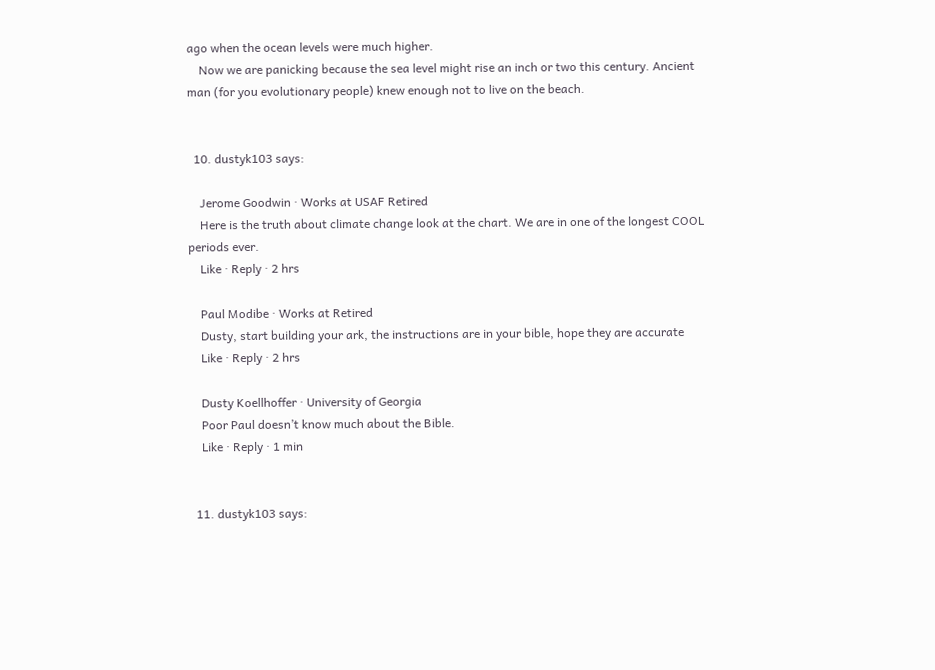ago when the ocean levels were much higher.
    Now we are panicking because the sea level might rise an inch or two this century. Ancient man (for you evolutionary people) knew enough not to live on the beach.


  10. dustyk103 says:

    Jerome Goodwin · Works at USAF Retired
    Here is the truth about climate change look at the chart. We are in one of the longest COOL periods ever.
    Like · Reply · 2 hrs

    Paul Modibe · Works at Retired
    Dusty, start building your ark, the instructions are in your bible, hope they are accurate
    Like · Reply · 2 hrs

    Dusty Koellhoffer · University of Georgia
    Poor Paul doesn’t know much about the Bible.
    Like · Reply · 1 min


  11. dustyk103 says: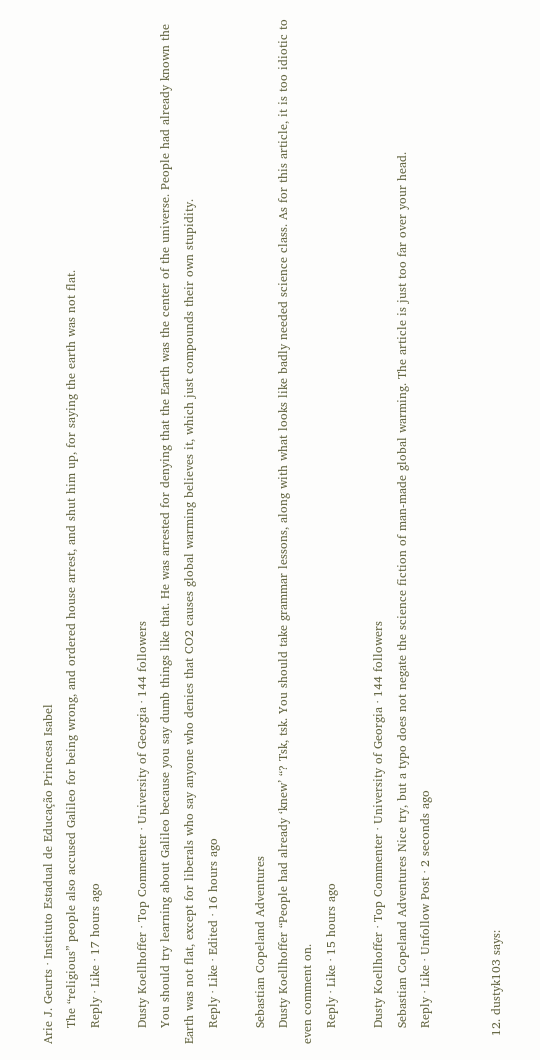Arie J. Geurts · Instituto Estadual de Educação Princesa Isabel
    The “religious” people also accused Galileo for being wrong, and ordered house arrest, and shut him up, for saying the earth was not flat.
    Reply · Like · 17 hours ago

    Dusty Koellhoffer · Top Commenter · University of Georgia · 144 followers
    You should try learning about Galileo because you say dumb things like that. He was arrested for denying that the Earth was the center of the universe. People had already known the Earth was not flat, except for liberals who say anyone who denies that CO2 causes global warming believes it, which just compounds their own stupidity.
    Reply · Like · Edited · 16 hours ago

    Sebastian Copeland Adventures
    Dusty Koellhoffer “People had already ‘knew’ “? Tsk, tsk. You should take grammar lessons, along with what looks like badly needed science class. As for this article, it is too idiotic to even comment on.
    Reply · Like · 15 hours ago

    Dusty Koellhoffer · Top Commenter · University of Georgia · 144 followers
    Sebastian Copeland Adventures Nice try, but a typo does not negate the science fiction of man-made global warming. The article is just too far over your head.
    Reply · Like · Unfollow Post · 2 seconds ago


  12. dustyk103 says: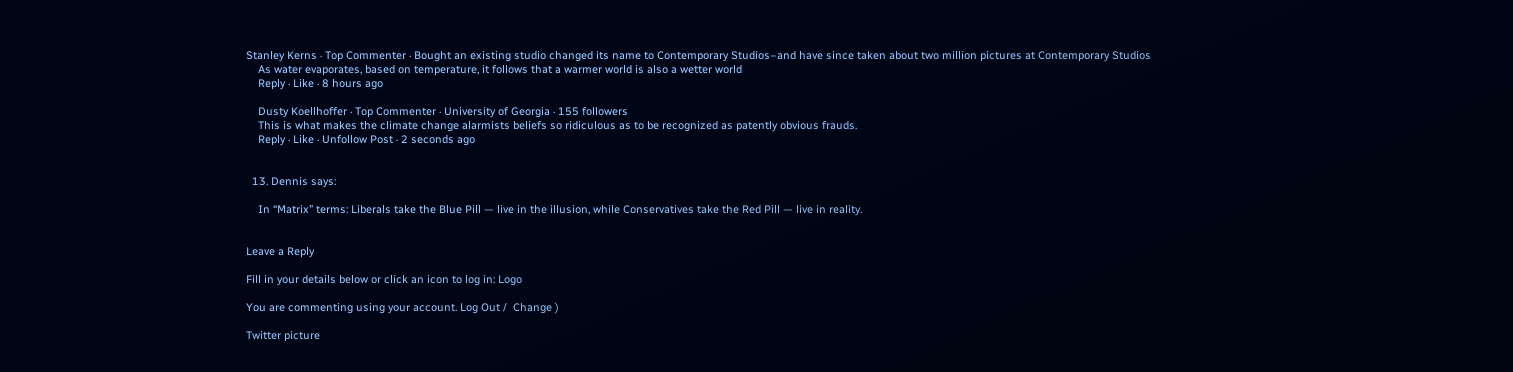Stanley Kerns · Top Commenter · Bought an existing studio changed its name to Contemporary Studios–and have since taken about two million pictures at Contemporary Studios
    As water evaporates, based on temperature, it follows that a warmer world is also a wetter world
    Reply · Like · 8 hours ago

    Dusty Koellhoffer · Top Commenter · University of Georgia · 155 followers
    This is what makes the climate change alarmists beliefs so ridiculous as to be recognized as patently obvious frauds.
    Reply · Like · Unfollow Post · 2 seconds ago


  13. Dennis says:

    In “Matrix” terms: Liberals take the Blue Pill — live in the illusion, while Conservatives take the Red Pill — live in reality.


Leave a Reply

Fill in your details below or click an icon to log in: Logo

You are commenting using your account. Log Out /  Change )

Twitter picture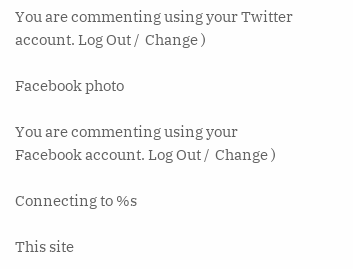You are commenting using your Twitter account. Log Out /  Change )

Facebook photo

You are commenting using your Facebook account. Log Out /  Change )

Connecting to %s

This site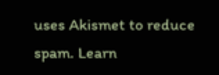uses Akismet to reduce spam. Learn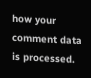how your comment data is processed.